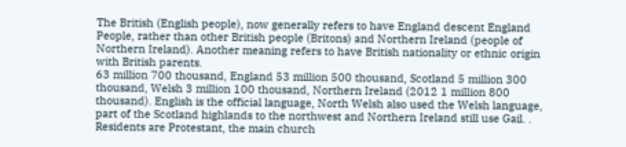The British (English people), now generally refers to have England descent England People, rather than other British people (Britons) and Northern Ireland (people of Northern Ireland). Another meaning refers to have British nationality or ethnic origin with British parents.
63 million 700 thousand, England 53 million 500 thousand, Scotland 5 million 300 thousand, Welsh 3 million 100 thousand, Northern Ireland (2012 1 million 800 thousand). English is the official language, North Welsh also used the Welsh language, part of the Scotland highlands to the northwest and Northern Ireland still use Gail. . Residents are Protestant, the main church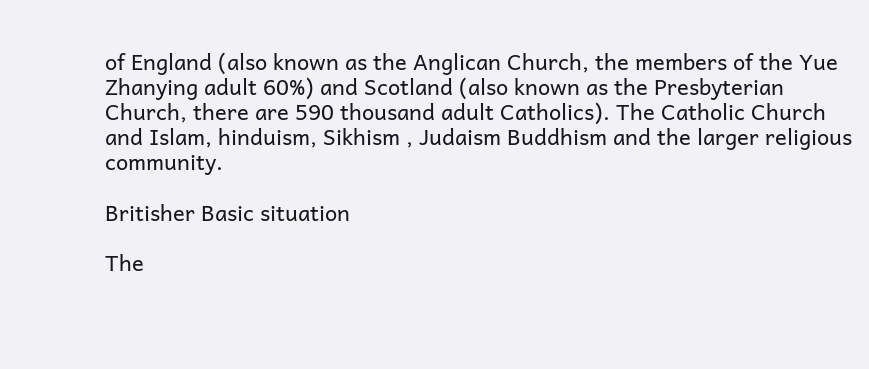of England (also known as the Anglican Church, the members of the Yue Zhanying adult 60%) and Scotland (also known as the Presbyterian Church, there are 590 thousand adult Catholics). The Catholic Church and Islam, hinduism, Sikhism , Judaism Buddhism and the larger religious community.

Britisher Basic situation

The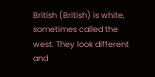British (British) is white, sometimes called the west. They look different and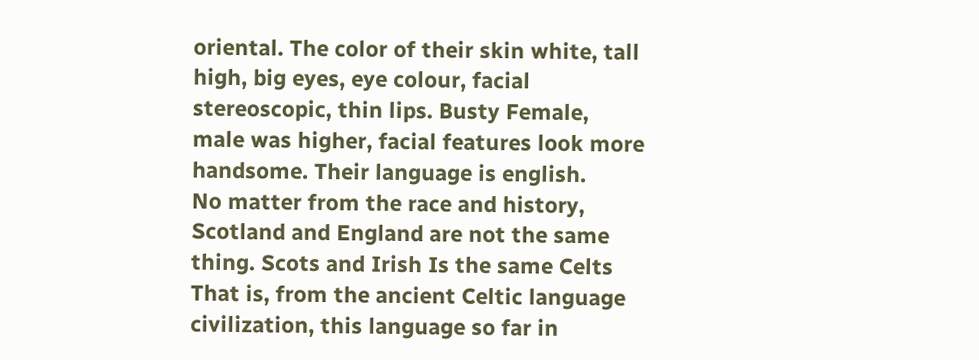oriental. The color of their skin white, tall high, big eyes, eye colour, facial stereoscopic, thin lips. Busty Female, male was higher, facial features look more handsome. Their language is english.
No matter from the race and history, Scotland and England are not the same thing. Scots and Irish Is the same Celts That is, from the ancient Celtic language civilization, this language so far in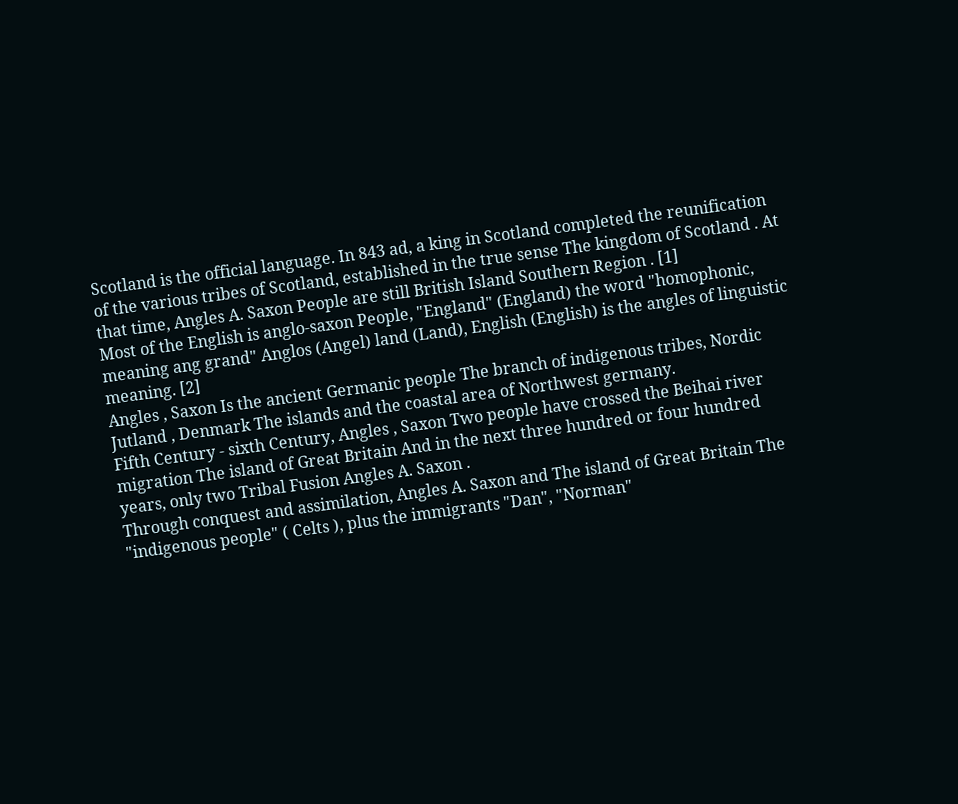Scotland is the official language. In 843 ad, a king in Scotland completed the reunification of the various tribes of Scotland, established in the true sense The kingdom of Scotland . At that time, Angles A. Saxon People are still British Island Southern Region . [1]
Most of the English is anglo-saxon People, "England" (England) the word "homophonic, meaning ang grand" Anglos (Angel) land (Land), English (English) is the angles of linguistic meaning. [2]
Angles , Saxon Is the ancient Germanic people The branch of indigenous tribes, Nordic Jutland , Denmark The islands and the coastal area of Northwest germany.
Fifth Century - sixth Century, Angles , Saxon Two people have crossed the Beihai river migration The island of Great Britain And in the next three hundred or four hundred years, only two Tribal Fusion Angles A. Saxon .
Through conquest and assimilation, Angles A. Saxon and The island of Great Britain The "indigenous people" ( Celts ), plus the immigrants "Dan", "Norman"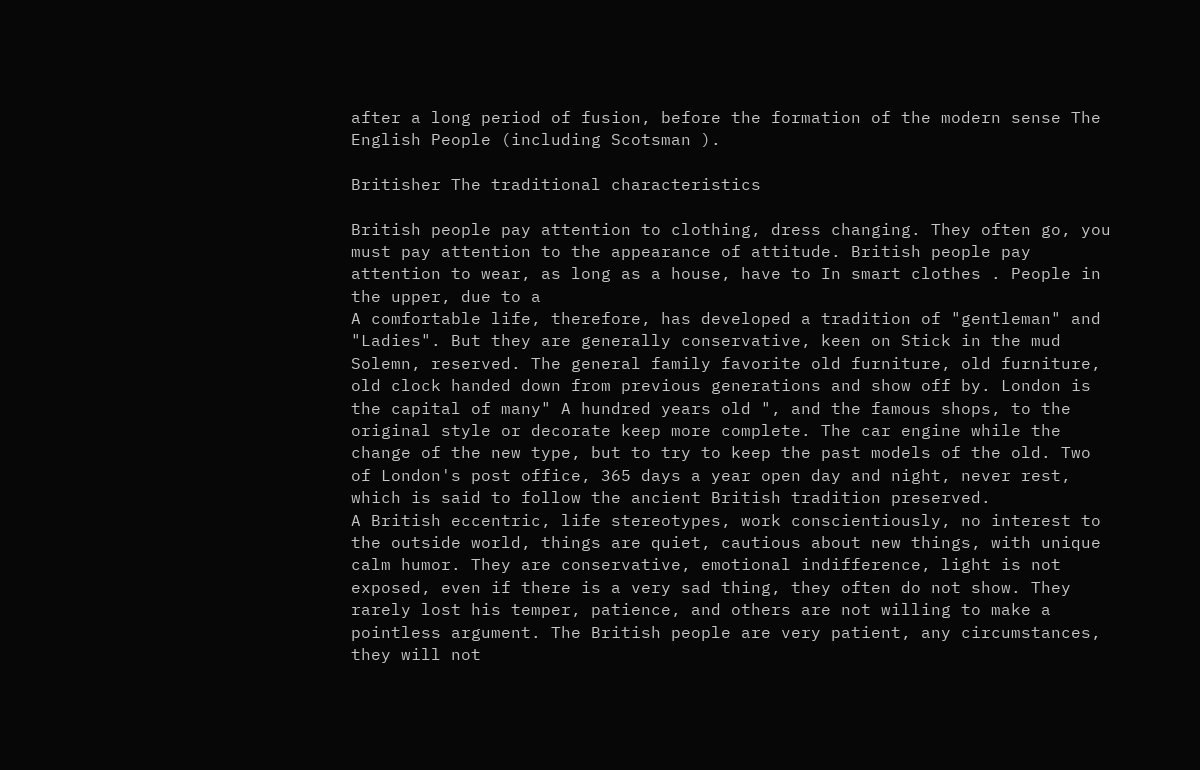after a long period of fusion, before the formation of the modern sense The English People (including Scotsman ).

Britisher The traditional characteristics

British people pay attention to clothing, dress changing. They often go, you must pay attention to the appearance of attitude. British people pay attention to wear, as long as a house, have to In smart clothes . People in the upper, due to a
A comfortable life, therefore, has developed a tradition of "gentleman" and "Ladies". But they are generally conservative, keen on Stick in the mud Solemn, reserved. The general family favorite old furniture, old furniture, old clock handed down from previous generations and show off by. London is the capital of many" A hundred years old ", and the famous shops, to the original style or decorate keep more complete. The car engine while the change of the new type, but to try to keep the past models of the old. Two of London's post office, 365 days a year open day and night, never rest, which is said to follow the ancient British tradition preserved.
A British eccentric, life stereotypes, work conscientiously, no interest to the outside world, things are quiet, cautious about new things, with unique calm humor. They are conservative, emotional indifference, light is not exposed, even if there is a very sad thing, they often do not show. They rarely lost his temper, patience, and others are not willing to make a pointless argument. The British people are very patient, any circumstances, they will not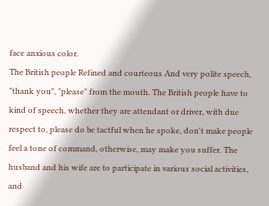face anxious color.
The British people Refined and courteous And very polite speech, "thank you", "please" from the mouth. The British people have to kind of speech, whether they are attendant or driver, with due respect to, please do be tactful when he spoke, don't make people feel a tone of command, otherwise, may make you suffer. The husband and his wife are to participate in various social activities, and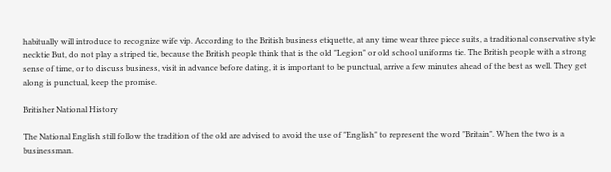habitually will introduce to recognize wife vip. According to the British business etiquette, at any time wear three piece suits, a traditional conservative style necktie But, do not play a striped tie, because the British people think that is the old "Legion" or old school uniforms tie. The British people with a strong sense of time, or to discuss business, visit in advance before dating, it is important to be punctual, arrive a few minutes ahead of the best as well. They get along is punctual, keep the promise.

Britisher National History

The National English still follow the tradition of the old are advised to avoid the use of "English" to represent the word "Britain". When the two is a businessman.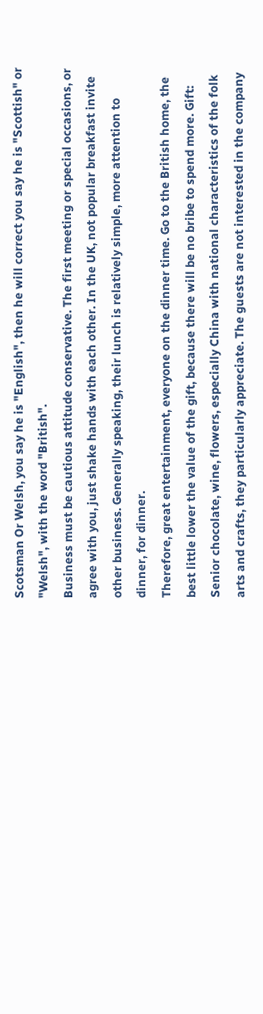Scotsman Or Welsh, you say he is "English", then he will correct you say he is "Scottish" or "Welsh", with the word "British".
Business must be cautious attitude conservative. The first meeting or special occasions, or agree with you, just shake hands with each other. In the UK, not popular breakfast invite other business. Generally speaking, their lunch is relatively simple, more attention to dinner, for dinner.
Therefore, great entertainment, everyone on the dinner time. Go to the British home, the best little lower the value of the gift, because there will be no bribe to spend more. Gift: Senior chocolate, wine, flowers, especially China with national characteristics of the folk arts and crafts, they particularly appreciate. The guests are not interested in the company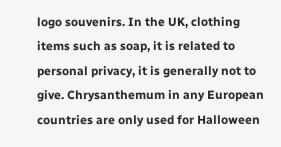logo souvenirs. In the UK, clothing items such as soap, it is related to personal privacy, it is generally not to give. Chrysanthemum in any European countries are only used for Halloween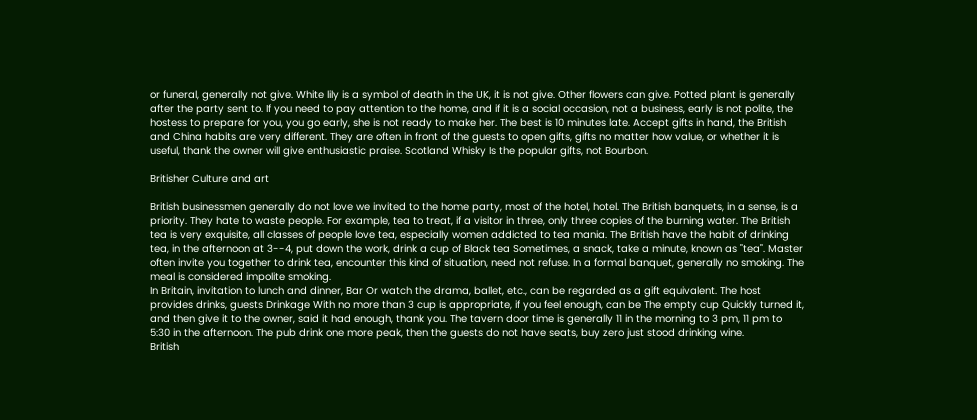or funeral, generally not give. White lily is a symbol of death in the UK, it is not give. Other flowers can give. Potted plant is generally after the party sent to. If you need to pay attention to the home, and if it is a social occasion, not a business, early is not polite, the hostess to prepare for you, you go early, she is not ready to make her. The best is 10 minutes late. Accept gifts in hand, the British and China habits are very different. They are often in front of the guests to open gifts, gifts no matter how value, or whether it is useful, thank the owner will give enthusiastic praise. Scotland Whisky Is the popular gifts, not Bourbon.

Britisher Culture and art

British businessmen generally do not love we invited to the home party, most of the hotel, hotel. The British banquets, in a sense, is a priority. They hate to waste people. For example, tea to treat, if a visitor in three, only three copies of the burning water. The British tea is very exquisite, all classes of people love tea, especially women addicted to tea mania. The British have the habit of drinking tea, in the afternoon at 3--4, put down the work, drink a cup of Black tea Sometimes, a snack, take a minute, known as "tea". Master often invite you together to drink tea, encounter this kind of situation, need not refuse. In a formal banquet, generally no smoking. The meal is considered impolite smoking.
In Britain, invitation to lunch and dinner, Bar Or watch the drama, ballet, etc., can be regarded as a gift equivalent. The host provides drinks, guests Drinkage With no more than 3 cup is appropriate, if you feel enough, can be The empty cup Quickly turned it, and then give it to the owner, said it had enough, thank you. The tavern door time is generally 11 in the morning to 3 pm, 11 pm to 5:30 in the afternoon. The pub drink one more peak, then the guests do not have seats, buy zero just stood drinking wine.
British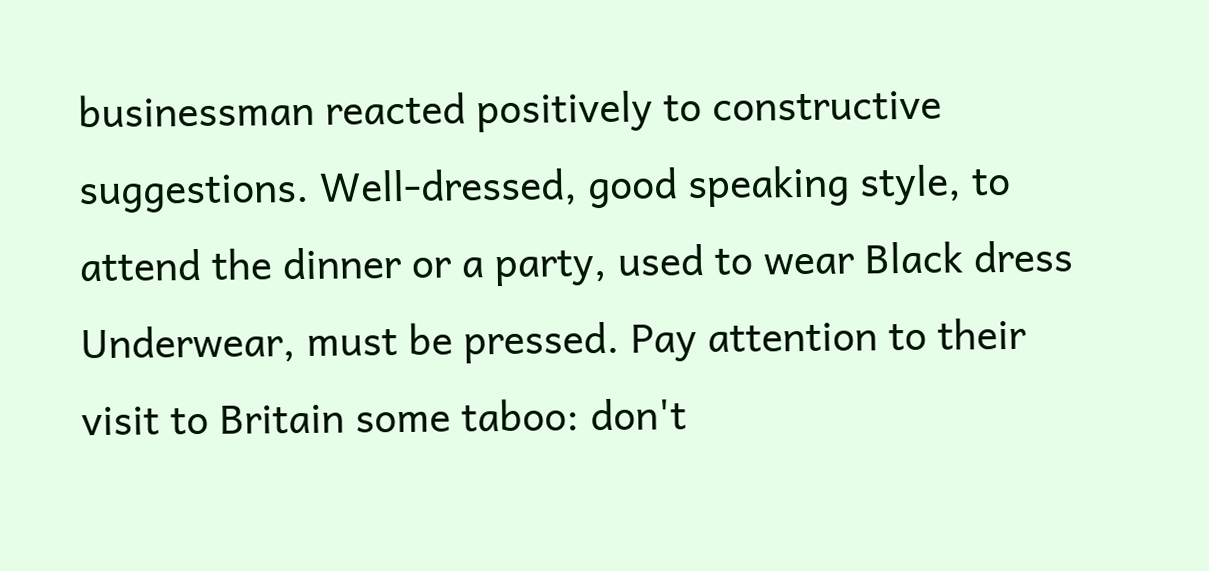businessman reacted positively to constructive suggestions. Well-dressed, good speaking style, to attend the dinner or a party, used to wear Black dress Underwear, must be pressed. Pay attention to their visit to Britain some taboo: don't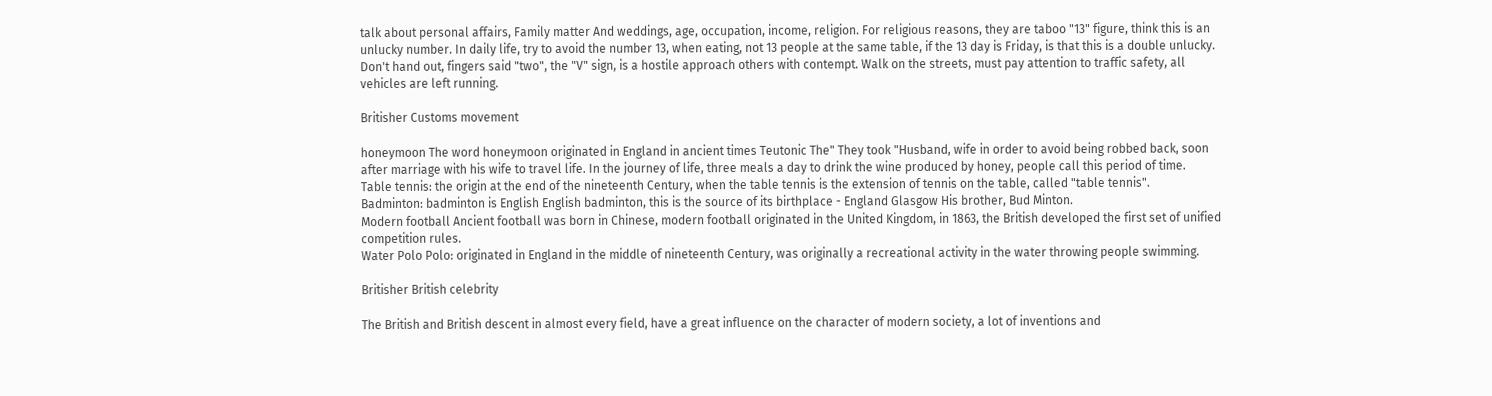talk about personal affairs, Family matter And weddings, age, occupation, income, religion. For religious reasons, they are taboo "13" figure, think this is an unlucky number. In daily life, try to avoid the number 13, when eating, not 13 people at the same table, if the 13 day is Friday, is that this is a double unlucky. Don't hand out, fingers said "two", the "V" sign, is a hostile approach others with contempt. Walk on the streets, must pay attention to traffic safety, all vehicles are left running.

Britisher Customs movement

honeymoon The word honeymoon originated in England in ancient times Teutonic The" They took "Husband, wife in order to avoid being robbed back, soon after marriage with his wife to travel life. In the journey of life, three meals a day to drink the wine produced by honey, people call this period of time.
Table tennis: the origin at the end of the nineteenth Century, when the table tennis is the extension of tennis on the table, called "table tennis".
Badminton: badminton is English English badminton, this is the source of its birthplace - England Glasgow His brother, Bud Minton.
Modern football Ancient football was born in Chinese, modern football originated in the United Kingdom, in 1863, the British developed the first set of unified competition rules.
Water Polo Polo: originated in England in the middle of nineteenth Century, was originally a recreational activity in the water throwing people swimming.

Britisher British celebrity

The British and British descent in almost every field, have a great influence on the character of modern society, a lot of inventions and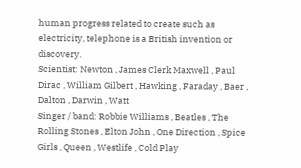human progress related to create such as electricity, telephone is a British invention or discovery.
Scientist: Newton , James Clerk Maxwell , Paul Dirac , William Gilbert , Hawking , Faraday , Baer , Dalton , Darwin , Watt
Singer / band: Robbie Williams , Beatles , The Rolling Stones , Elton John , One Direction , Spice Girls , Queen , Westlife , Cold Play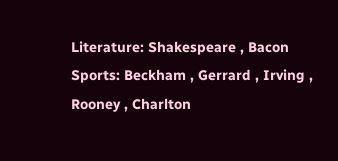Literature: Shakespeare , Bacon
Sports: Beckham , Gerrard , Irving , Rooney , Charlton